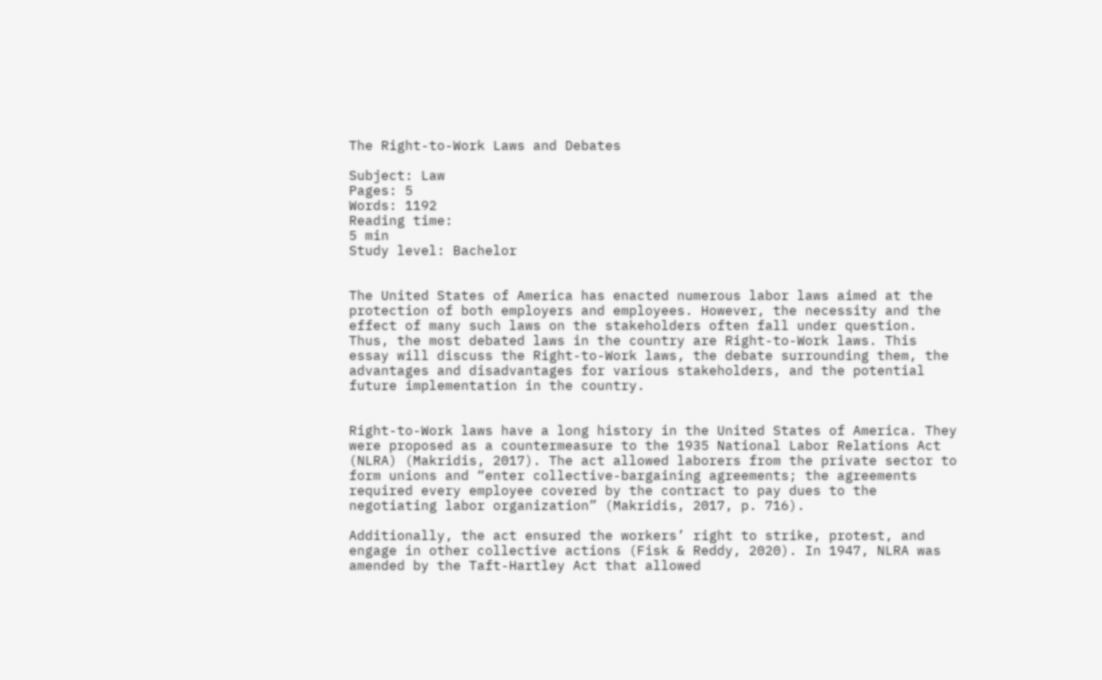The Right-to-Work Laws and Debates

Subject: Law
Pages: 5
Words: 1192
Reading time:
5 min
Study level: Bachelor


The United States of America has enacted numerous labor laws aimed at the protection of both employers and employees. However, the necessity and the effect of many such laws on the stakeholders often fall under question. Thus, the most debated laws in the country are Right-to-Work laws. This essay will discuss the Right-to-Work laws, the debate surrounding them, the advantages and disadvantages for various stakeholders, and the potential future implementation in the country.


Right-to-Work laws have a long history in the United States of America. They were proposed as a countermeasure to the 1935 National Labor Relations Act (NLRA) (Makridis, 2017). The act allowed laborers from the private sector to form unions and “enter collective-bargaining agreements; the agreements required every employee covered by the contract to pay dues to the negotiating labor organization” (Makridis, 2017, p. 716).

Additionally, the act ensured the workers’ right to strike, protest, and engage in other collective actions (Fisk & Reddy, 2020). In 1947, NLRA was amended by the Taft-Hartley Act that allowed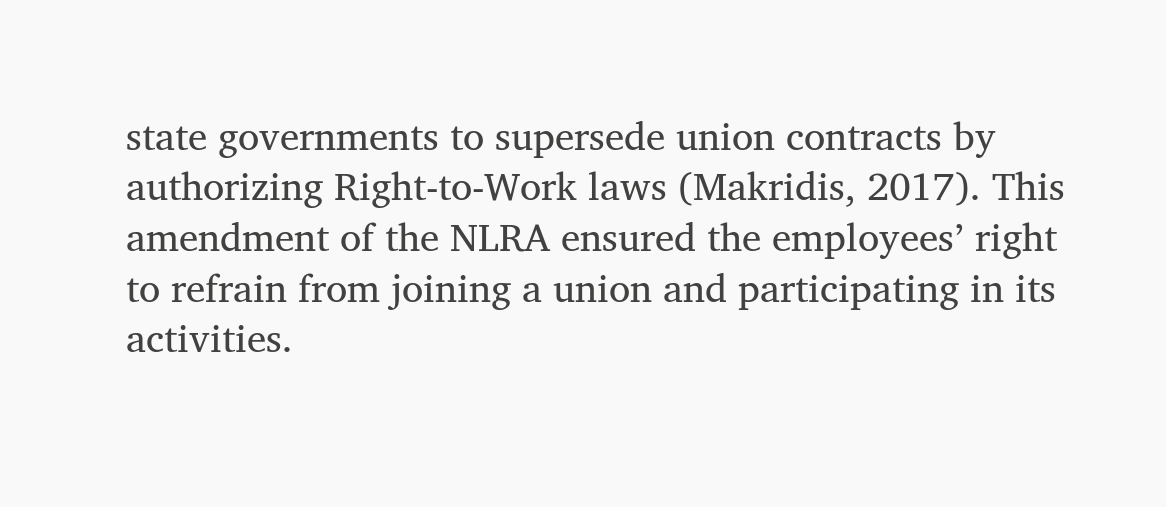state governments to supersede union contracts by authorizing Right-to-Work laws (Makridis, 2017). This amendment of the NLRA ensured the employees’ right to refrain from joining a union and participating in its activities.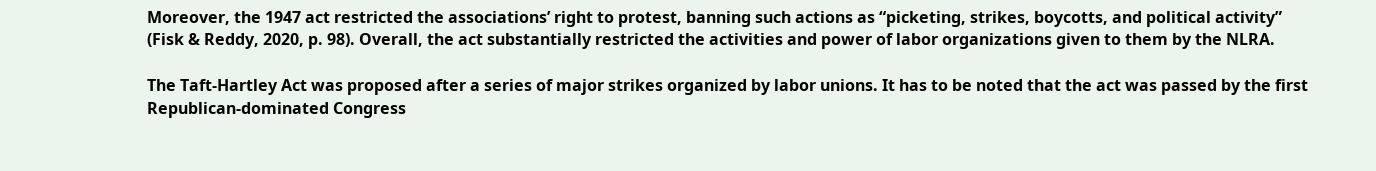Moreover, the 1947 act restricted the associations’ right to protest, banning such actions as “picketing, strikes, boycotts, and political activity” (Fisk & Reddy, 2020, p. 98). Overall, the act substantially restricted the activities and power of labor organizations given to them by the NLRA.

The Taft-Hartley Act was proposed after a series of major strikes organized by labor unions. It has to be noted that the act was passed by the first Republican-dominated Congress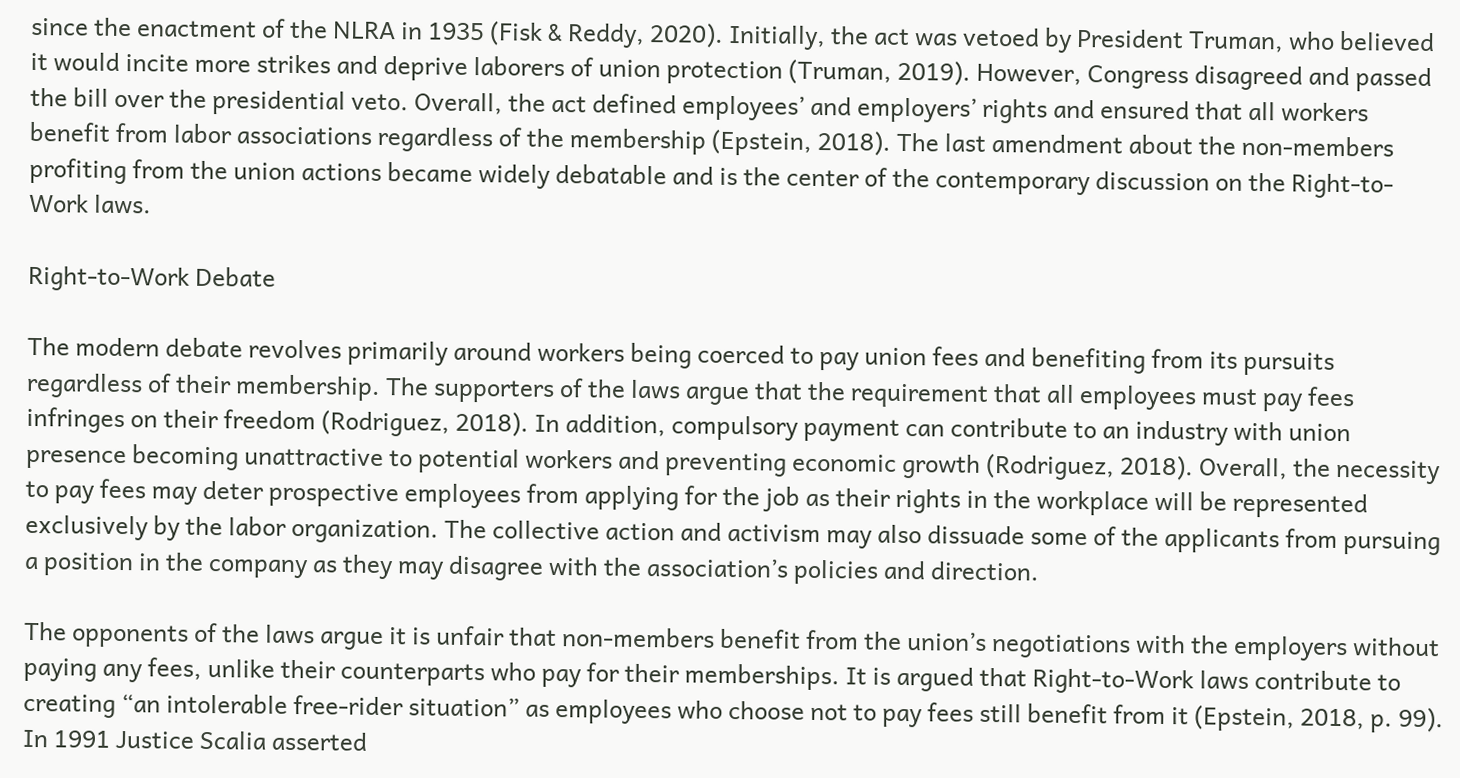since the enactment of the NLRA in 1935 (Fisk & Reddy, 2020). Initially, the act was vetoed by President Truman, who believed it would incite more strikes and deprive laborers of union protection (Truman, 2019). However, Congress disagreed and passed the bill over the presidential veto. Overall, the act defined employees’ and employers’ rights and ensured that all workers benefit from labor associations regardless of the membership (Epstein, 2018). The last amendment about the non-members profiting from the union actions became widely debatable and is the center of the contemporary discussion on the Right-to-Work laws.

Right-to-Work Debate

The modern debate revolves primarily around workers being coerced to pay union fees and benefiting from its pursuits regardless of their membership. The supporters of the laws argue that the requirement that all employees must pay fees infringes on their freedom (Rodriguez, 2018). In addition, compulsory payment can contribute to an industry with union presence becoming unattractive to potential workers and preventing economic growth (Rodriguez, 2018). Overall, the necessity to pay fees may deter prospective employees from applying for the job as their rights in the workplace will be represented exclusively by the labor organization. The collective action and activism may also dissuade some of the applicants from pursuing a position in the company as they may disagree with the association’s policies and direction.

The opponents of the laws argue it is unfair that non-members benefit from the union’s negotiations with the employers without paying any fees, unlike their counterparts who pay for their memberships. It is argued that Right-to-Work laws contribute to creating “an intolerable free-rider situation” as employees who choose not to pay fees still benefit from it (Epstein, 2018, p. 99). In 1991 Justice Scalia asserted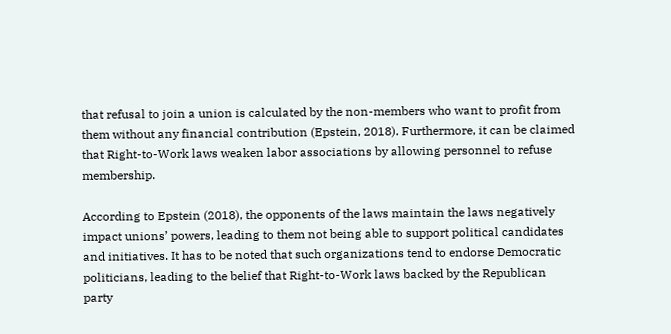that refusal to join a union is calculated by the non-members who want to profit from them without any financial contribution (Epstein, 2018). Furthermore, it can be claimed that Right-to-Work laws weaken labor associations by allowing personnel to refuse membership.

According to Epstein (2018), the opponents of the laws maintain the laws negatively impact unions’ powers, leading to them not being able to support political candidates and initiatives. It has to be noted that such organizations tend to endorse Democratic politicians, leading to the belief that Right-to-Work laws backed by the Republican party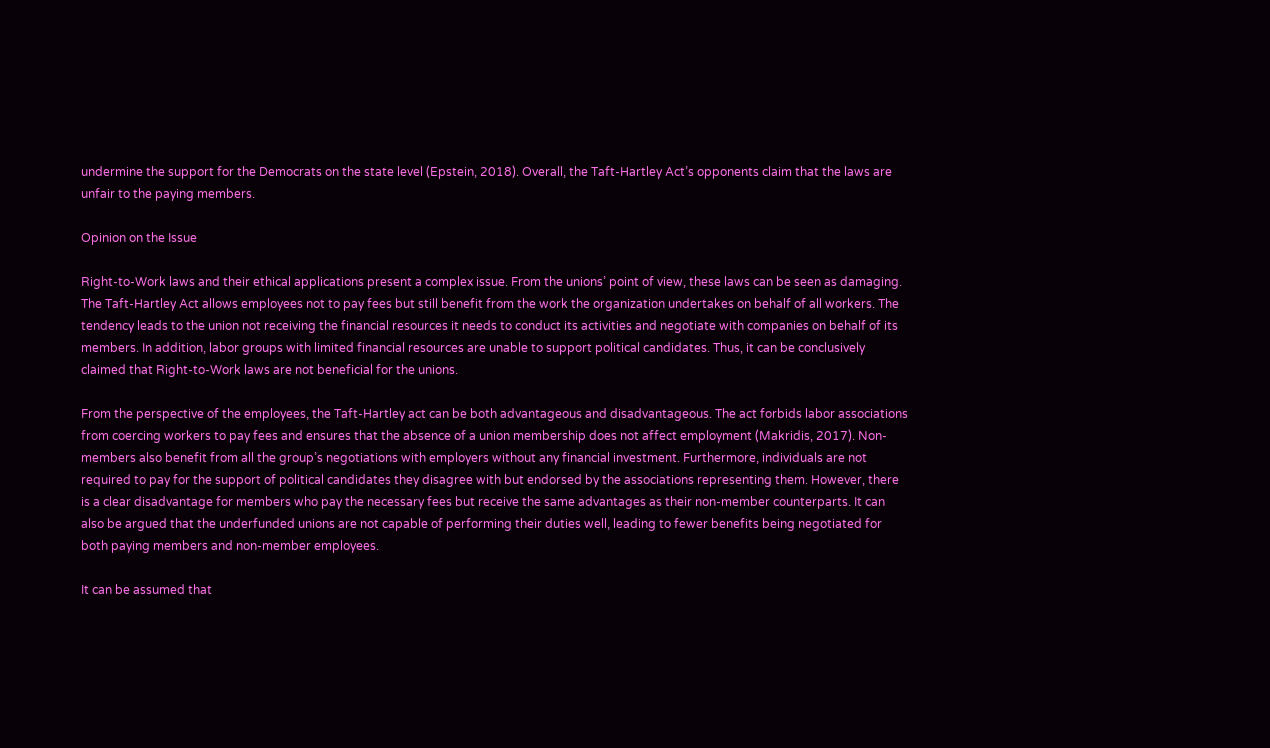undermine the support for the Democrats on the state level (Epstein, 2018). Overall, the Taft-Hartley Act’s opponents claim that the laws are unfair to the paying members.

Opinion on the Issue

Right-to-Work laws and their ethical applications present a complex issue. From the unions’ point of view, these laws can be seen as damaging. The Taft-Hartley Act allows employees not to pay fees but still benefit from the work the organization undertakes on behalf of all workers. The tendency leads to the union not receiving the financial resources it needs to conduct its activities and negotiate with companies on behalf of its members. In addition, labor groups with limited financial resources are unable to support political candidates. Thus, it can be conclusively claimed that Right-to-Work laws are not beneficial for the unions.

From the perspective of the employees, the Taft-Hartley act can be both advantageous and disadvantageous. The act forbids labor associations from coercing workers to pay fees and ensures that the absence of a union membership does not affect employment (Makridis, 2017). Non-members also benefit from all the group’s negotiations with employers without any financial investment. Furthermore, individuals are not required to pay for the support of political candidates they disagree with but endorsed by the associations representing them. However, there is a clear disadvantage for members who pay the necessary fees but receive the same advantages as their non-member counterparts. It can also be argued that the underfunded unions are not capable of performing their duties well, leading to fewer benefits being negotiated for both paying members and non-member employees.

It can be assumed that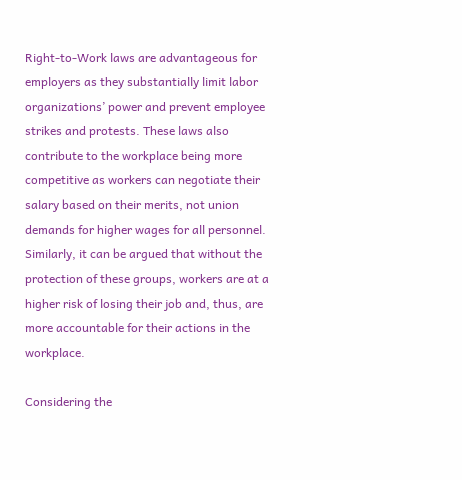Right-to-Work laws are advantageous for employers as they substantially limit labor organizations’ power and prevent employee strikes and protests. These laws also contribute to the workplace being more competitive as workers can negotiate their salary based on their merits, not union demands for higher wages for all personnel. Similarly, it can be argued that without the protection of these groups, workers are at a higher risk of losing their job and, thus, are more accountable for their actions in the workplace.

Considering the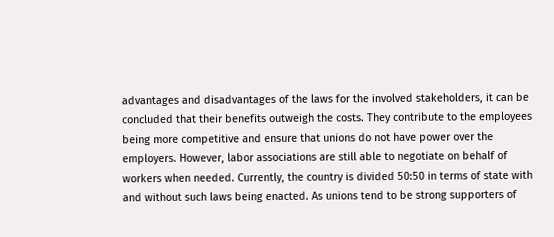advantages and disadvantages of the laws for the involved stakeholders, it can be concluded that their benefits outweigh the costs. They contribute to the employees being more competitive and ensure that unions do not have power over the employers. However, labor associations are still able to negotiate on behalf of workers when needed. Currently, the country is divided 50:50 in terms of state with and without such laws being enacted. As unions tend to be strong supporters of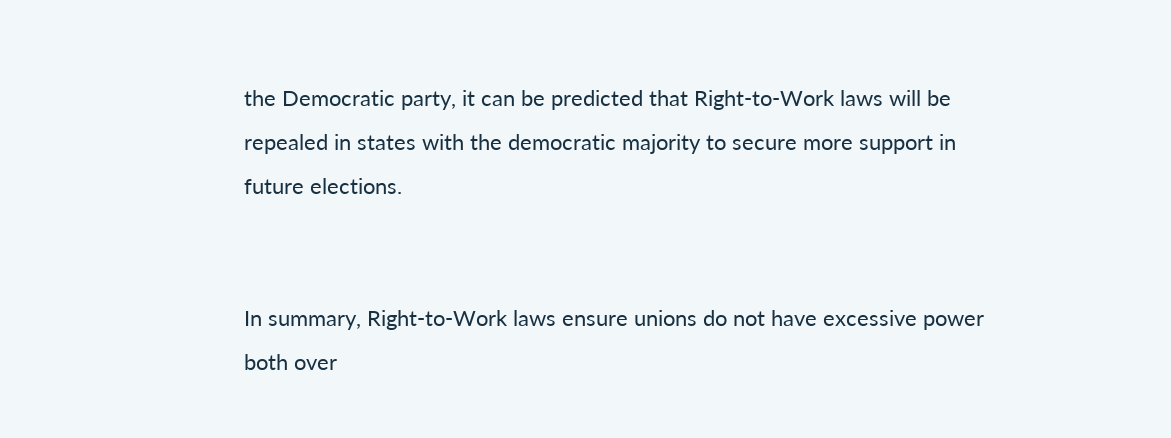the Democratic party, it can be predicted that Right-to-Work laws will be repealed in states with the democratic majority to secure more support in future elections.


In summary, Right-to-Work laws ensure unions do not have excessive power both over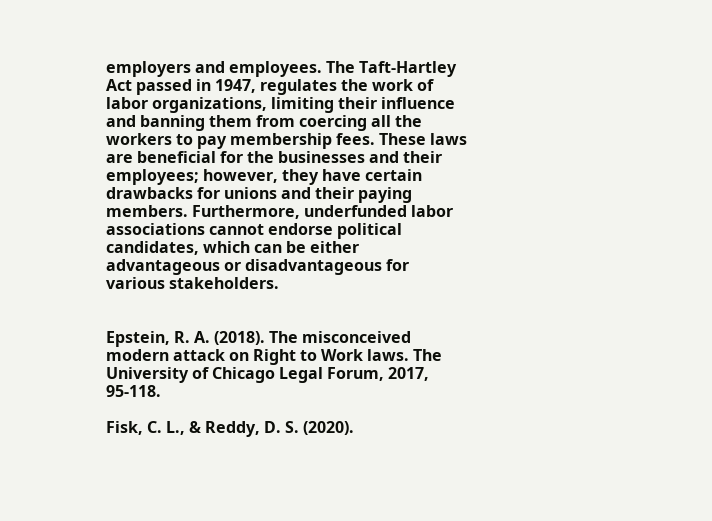employers and employees. The Taft-Hartley Act passed in 1947, regulates the work of labor organizations, limiting their influence and banning them from coercing all the workers to pay membership fees. These laws are beneficial for the businesses and their employees; however, they have certain drawbacks for unions and their paying members. Furthermore, underfunded labor associations cannot endorse political candidates, which can be either advantageous or disadvantageous for various stakeholders.


Epstein, R. A. (2018). The misconceived modern attack on Right to Work laws. The University of Chicago Legal Forum, 2017, 95-118.

Fisk, C. L., & Reddy, D. S. (2020).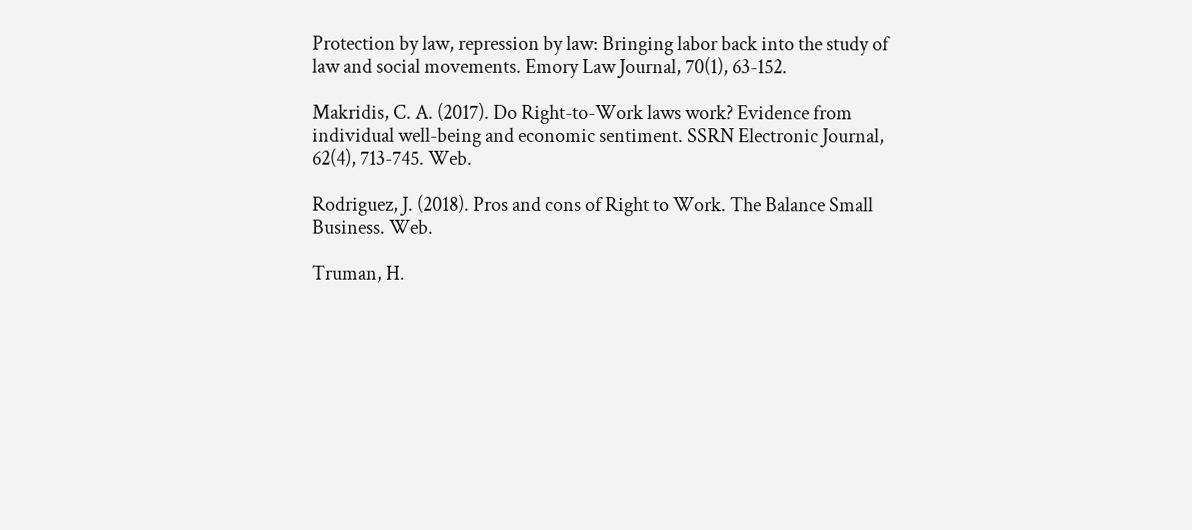Protection by law, repression by law: Bringing labor back into the study of law and social movements. Emory Law Journal, 70(1), 63-152.

Makridis, C. A. (2017). Do Right-to-Work laws work? Evidence from individual well-being and economic sentiment. SSRN Electronic Journal, 62(4), 713-745. Web.

Rodriguez, J. (2018). Pros and cons of Right to Work. The Balance Small Business. Web.

Truman, H.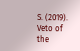S. (2019). Veto of the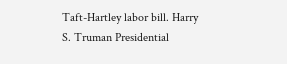Taft-Hartley labor bill. Harry S. Truman Presidential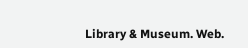Library & Museum. Web.